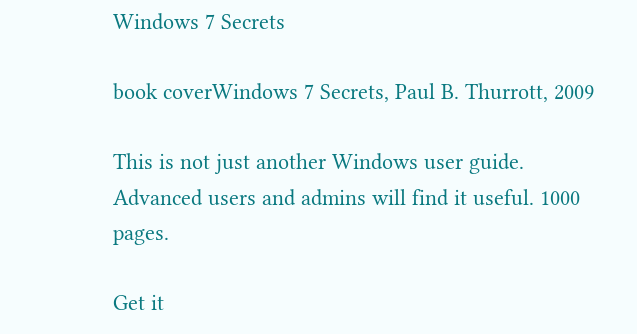Windows 7 Secrets

book coverWindows 7 Secrets, Paul B. Thurrott, 2009

This is not just another Windows user guide. Advanced users and admins will find it useful. 1000 pages.

Get it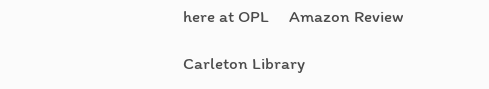here at OPL     Amazon Review

Carleton Library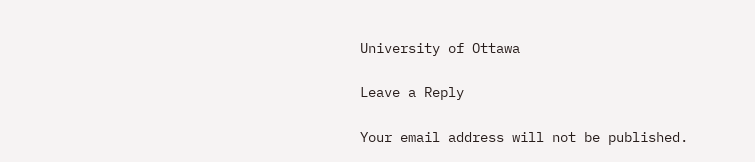University of Ottawa

Leave a Reply

Your email address will not be published.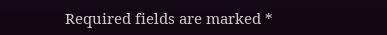Required fields are marked *